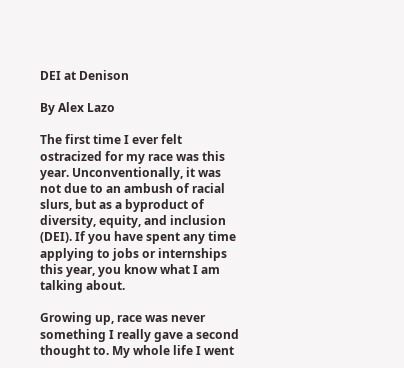DEI at Denison

By Alex Lazo

The first time I ever felt ostracized for my race was this year. Unconventionally, it was not due to an ambush of racial slurs, but as a byproduct of diversity, equity, and inclusion (DEI). If you have spent any time applying to jobs or internships this year, you know what I am talking about.

Growing up, race was never something I really gave a second thought to. My whole life I went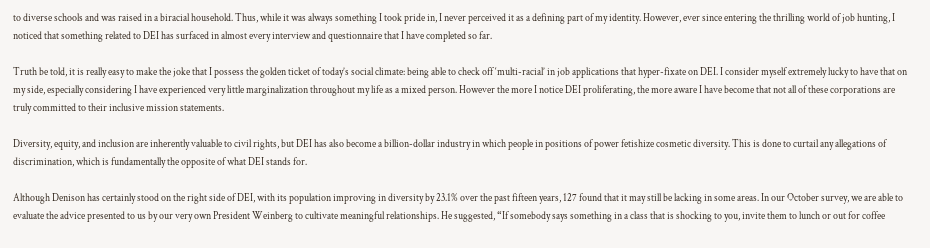to diverse schools and was raised in a biracial household. Thus, while it was always something I took pride in, I never perceived it as a defining part of my identity. However, ever since entering the thrilling world of job hunting, I noticed that something related to DEI has surfaced in almost every interview and questionnaire that I have completed so far.

Truth be told, it is really easy to make the joke that I possess the golden ticket of today’s social climate: being able to check off ‘multi-racial’ in job applications that hyper-fixate on DEI. I consider myself extremely lucky to have that on my side, especially considering I have experienced very little marginalization throughout my life as a mixed person. However the more I notice DEI proliferating, the more aware I have become that not all of these corporations are truly committed to their inclusive mission statements.

Diversity, equity, and inclusion are inherently valuable to civil rights, but DEI has also become a billion-dollar industry in which people in positions of power fetishize cosmetic diversity. This is done to curtail any allegations of discrimination, which is fundamentally the opposite of what DEI stands for.

Although Denison has certainly stood on the right side of DEI, with its population improving in diversity by 23.1% over the past fifteen years, 127 found that it may still be lacking in some areas. In our October survey, we are able to evaluate the advice presented to us by our very own President Weinberg to cultivate meaningful relationships. He suggested, “If somebody says something in a class that is shocking to you, invite them to lunch or out for coffee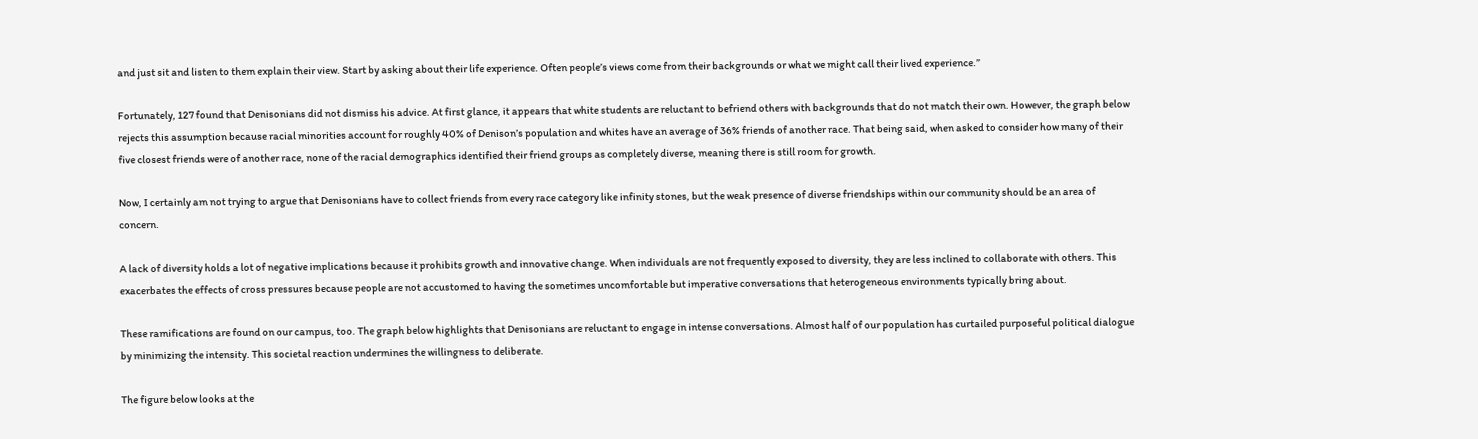and just sit and listen to them explain their view. Start by asking about their life experience. Often people’s views come from their backgrounds or what we might call their lived experience.”

Fortunately, 127 found that Denisonians did not dismiss his advice. At first glance, it appears that white students are reluctant to befriend others with backgrounds that do not match their own. However, the graph below rejects this assumption because racial minorities account for roughly 40% of Denison’s population and whites have an average of 36% friends of another race. That being said, when asked to consider how many of their five closest friends were of another race, none of the racial demographics identified their friend groups as completely diverse, meaning there is still room for growth.

Now, I certainly am not trying to argue that Denisonians have to collect friends from every race category like infinity stones, but the weak presence of diverse friendships within our community should be an area of concern.

A lack of diversity holds a lot of negative implications because it prohibits growth and innovative change. When individuals are not frequently exposed to diversity, they are less inclined to collaborate with others. This exacerbates the effects of cross pressures because people are not accustomed to having the sometimes uncomfortable but imperative conversations that heterogeneous environments typically bring about.

These ramifications are found on our campus, too. The graph below highlights that Denisonians are reluctant to engage in intense conversations. Almost half of our population has curtailed purposeful political dialogue by minimizing the intensity. This societal reaction undermines the willingness to deliberate.

The figure below looks at the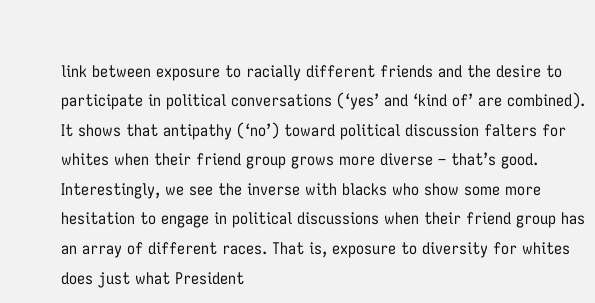link between exposure to racially different friends and the desire to participate in political conversations (‘yes’ and ‘kind of’ are combined). It shows that antipathy (‘no’) toward political discussion falters for whites when their friend group grows more diverse – that’s good. Interestingly, we see the inverse with blacks who show some more hesitation to engage in political discussions when their friend group has an array of different races. That is, exposure to diversity for whites does just what President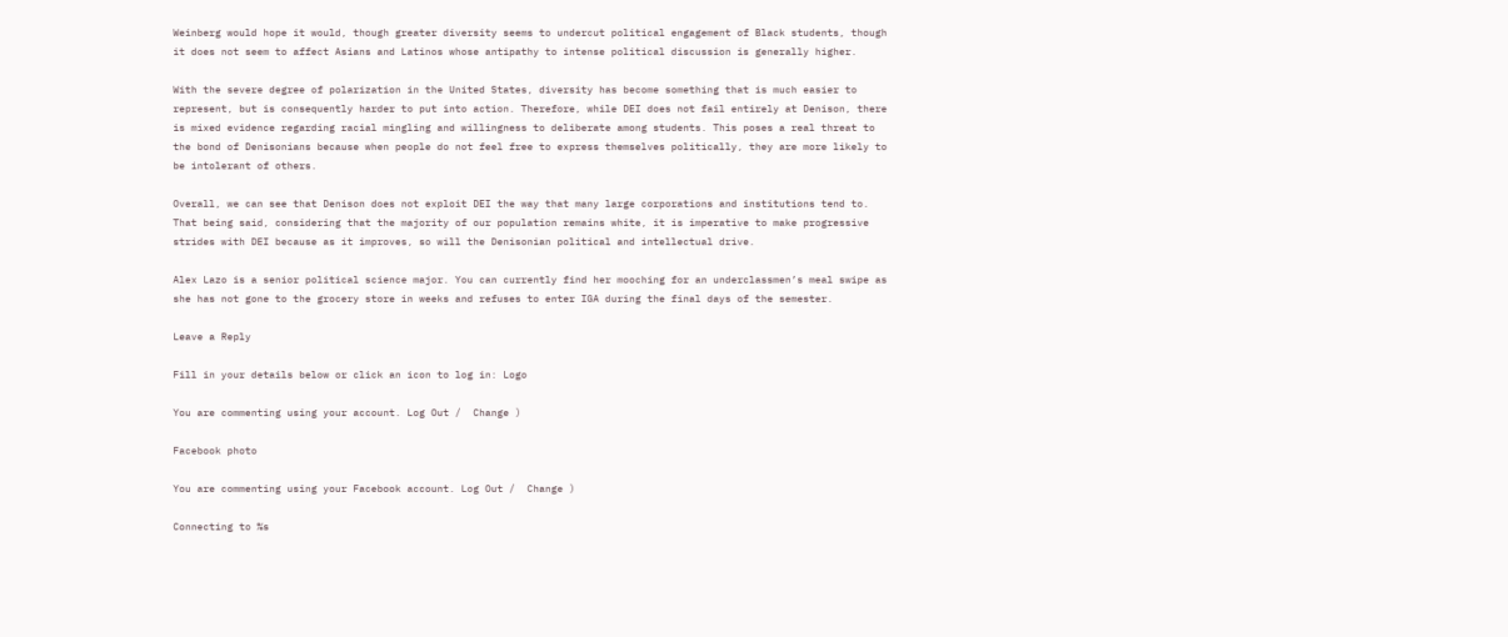Weinberg would hope it would, though greater diversity seems to undercut political engagement of Black students, though it does not seem to affect Asians and Latinos whose antipathy to intense political discussion is generally higher.

With the severe degree of polarization in the United States, diversity has become something that is much easier to represent, but is consequently harder to put into action. Therefore, while DEI does not fail entirely at Denison, there is mixed evidence regarding racial mingling and willingness to deliberate among students. This poses a real threat to the bond of Denisonians because when people do not feel free to express themselves politically, they are more likely to be intolerant of others.

Overall, we can see that Denison does not exploit DEI the way that many large corporations and institutions tend to. That being said, considering that the majority of our population remains white, it is imperative to make progressive strides with DEI because as it improves, so will the Denisonian political and intellectual drive.

Alex Lazo is a senior political science major. You can currently find her mooching for an underclassmen’s meal swipe as she has not gone to the grocery store in weeks and refuses to enter IGA during the final days of the semester.

Leave a Reply

Fill in your details below or click an icon to log in: Logo

You are commenting using your account. Log Out /  Change )

Facebook photo

You are commenting using your Facebook account. Log Out /  Change )

Connecting to %s